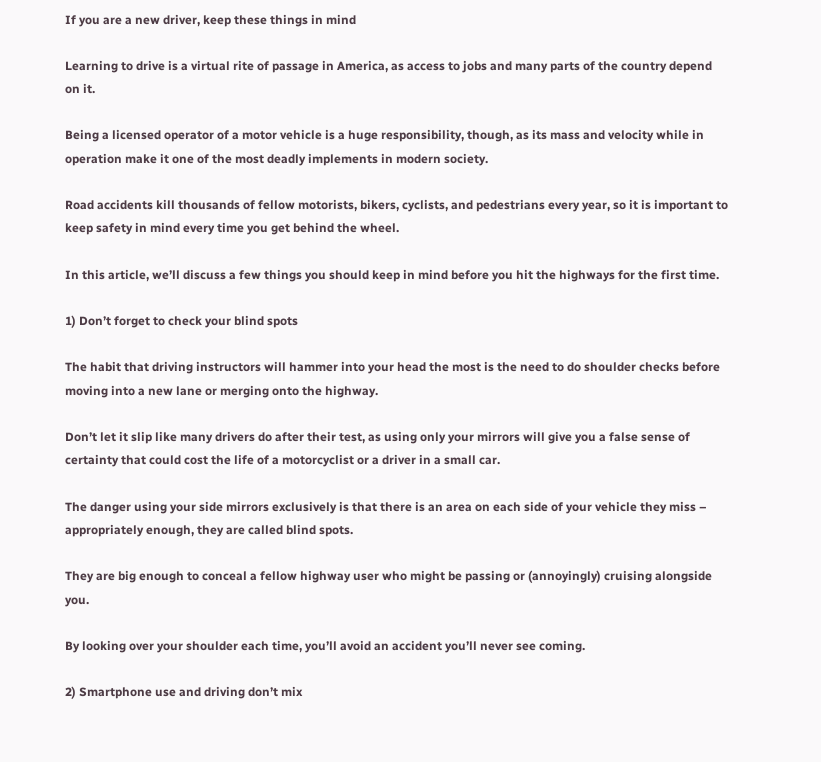If you are a new driver, keep these things in mind

Learning to drive is a virtual rite of passage in America, as access to jobs and many parts of the country depend on it.

Being a licensed operator of a motor vehicle is a huge responsibility, though, as its mass and velocity while in operation make it one of the most deadly implements in modern society.

Road accidents kill thousands of fellow motorists, bikers, cyclists, and pedestrians every year, so it is important to keep safety in mind every time you get behind the wheel.

In this article, we’ll discuss a few things you should keep in mind before you hit the highways for the first time.

1) Don’t forget to check your blind spots

The habit that driving instructors will hammer into your head the most is the need to do shoulder checks before moving into a new lane or merging onto the highway.

Don’t let it slip like many drivers do after their test, as using only your mirrors will give you a false sense of certainty that could cost the life of a motorcyclist or a driver in a small car.

The danger using your side mirrors exclusively is that there is an area on each side of your vehicle they miss – appropriately enough, they are called blind spots.

They are big enough to conceal a fellow highway user who might be passing or (annoyingly) cruising alongside you.

By looking over your shoulder each time, you’ll avoid an accident you’ll never see coming.

2) Smartphone use and driving don’t mix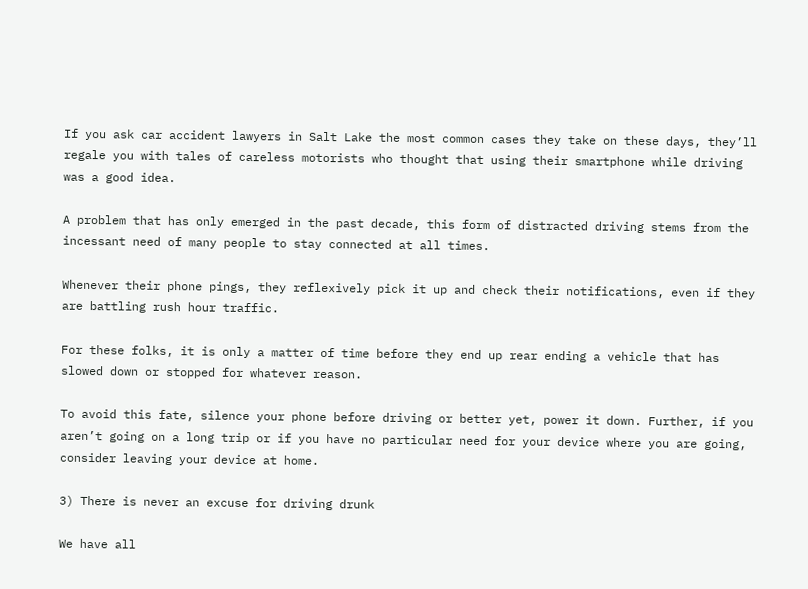If you ask car accident lawyers in Salt Lake the most common cases they take on these days, they’ll regale you with tales of careless motorists who thought that using their smartphone while driving was a good idea.

A problem that has only emerged in the past decade, this form of distracted driving stems from the incessant need of many people to stay connected at all times.

Whenever their phone pings, they reflexively pick it up and check their notifications, even if they are battling rush hour traffic.

For these folks, it is only a matter of time before they end up rear ending a vehicle that has slowed down or stopped for whatever reason.

To avoid this fate, silence your phone before driving or better yet, power it down. Further, if you aren’t going on a long trip or if you have no particular need for your device where you are going, consider leaving your device at home.

3) There is never an excuse for driving drunk

We have all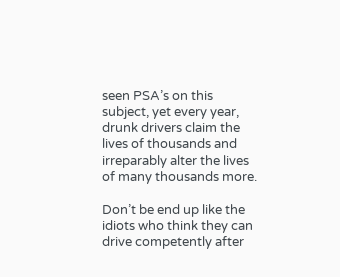seen PSA’s on this subject, yet every year, drunk drivers claim the lives of thousands and irreparably alter the lives of many thousands more.

Don’t be end up like the idiots who think they can drive competently after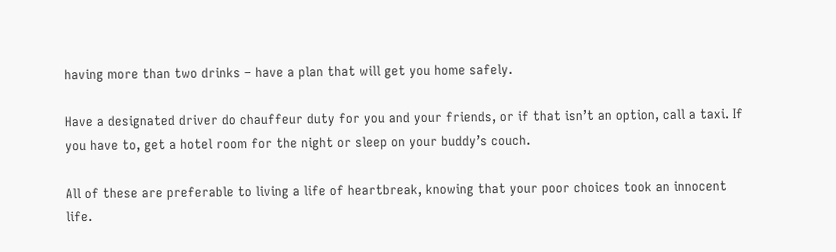having more than two drinks – have a plan that will get you home safely.

Have a designated driver do chauffeur duty for you and your friends, or if that isn’t an option, call a taxi. If you have to, get a hotel room for the night or sleep on your buddy’s couch.

All of these are preferable to living a life of heartbreak, knowing that your poor choices took an innocent life.